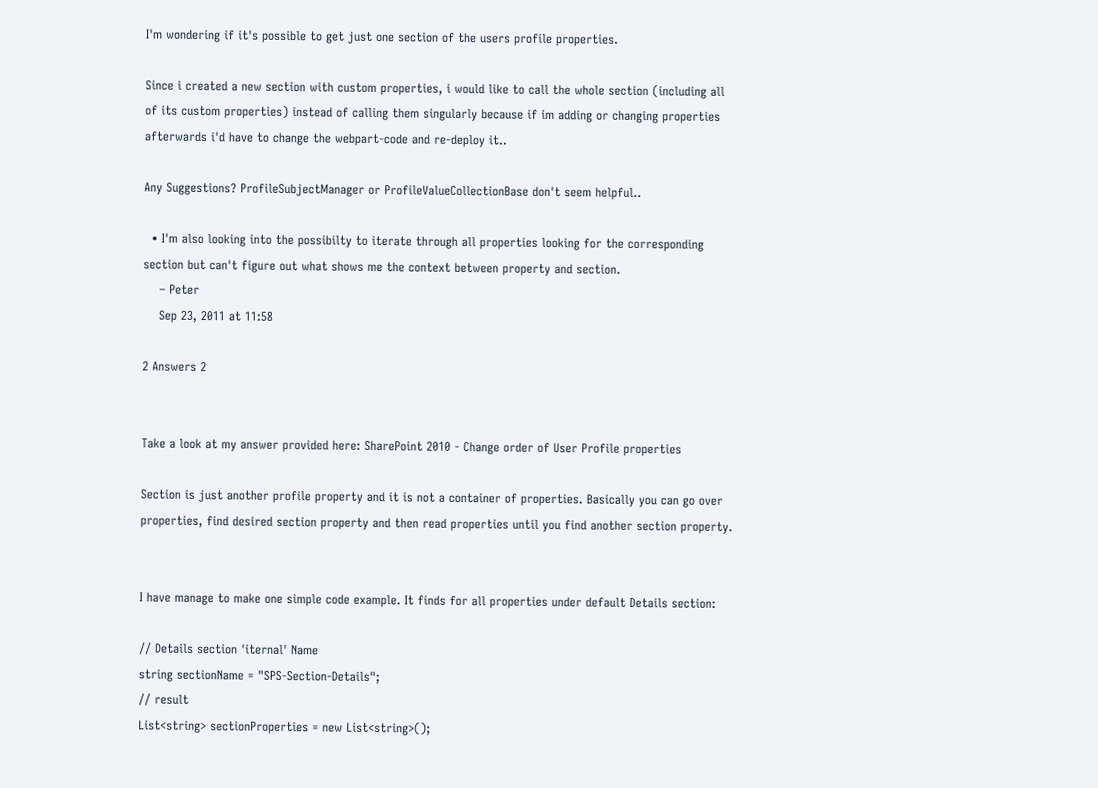I'm wondering if it's possible to get just one section of the users profile properties.

Since i created a new section with custom properties, i would like to call the whole section (including all of its custom properties) instead of calling them singularly because if im adding or changing properties afterwards i'd have to change the webpart-code and re-deploy it..

Any Suggestions? ProfileSubjectManager or ProfileValueCollectionBase don't seem helpful..

  • I'm also looking into the possibilty to iterate through all properties looking for the corresponding section but can't figure out what shows me the context between property and section.
    – Peter
    Sep 23, 2011 at 11:58

2 Answers 2


Take a look at my answer provided here: SharePoint 2010 - Change order of User Profile properties

Section is just another profile property and it is not a container of properties. Basically you can go over properties, find desired section property and then read properties until you find another section property.


I have manage to make one simple code example. It finds for all properties under default Details section:

// Details section 'iternal' Name
string sectionName = "SPS-Section-Details";
// result
List<string> sectionProperties = new List<string>();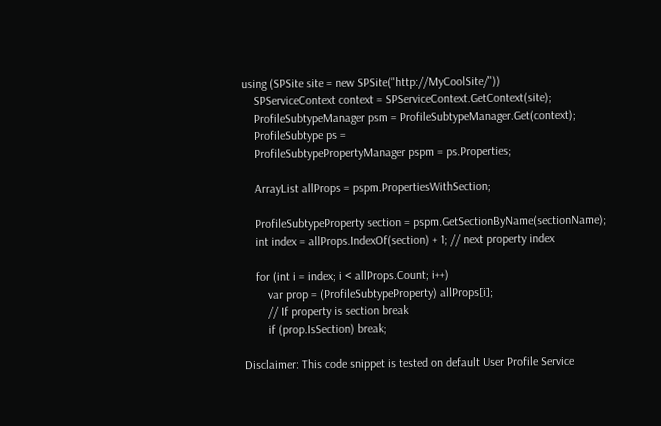using (SPSite site = new SPSite("http://MyCoolSite/"))
    SPServiceContext context = SPServiceContext.GetContext(site);
    ProfileSubtypeManager psm = ProfileSubtypeManager.Get(context);
    ProfileSubtype ps =
    ProfileSubtypePropertyManager pspm = ps.Properties;

    ArrayList allProps = pspm.PropertiesWithSection;

    ProfileSubtypeProperty section = pspm.GetSectionByName(sectionName);
    int index = allProps.IndexOf(section) + 1; // next property index

    for (int i = index; i < allProps.Count; i++)
        var prop = (ProfileSubtypeProperty) allProps[i];
        // If property is section break
        if (prop.IsSection) break;

Disclaimer: This code snippet is tested on default User Profile Service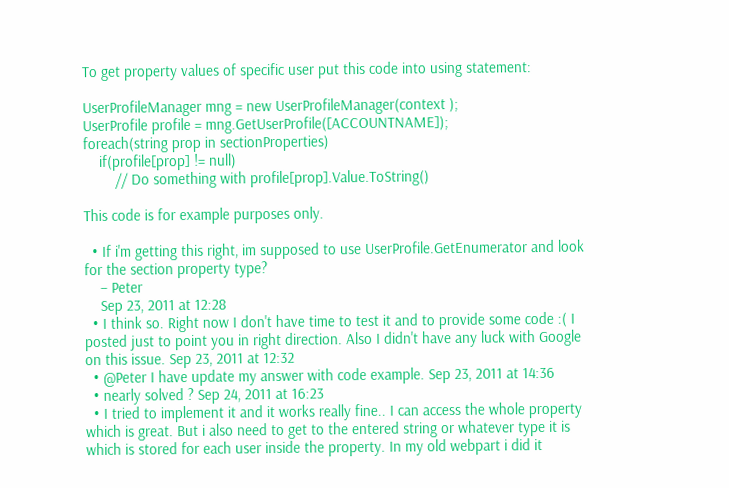To get property values of specific user put this code into using statement:

UserProfileManager mng = new UserProfileManager(context );
UserProfile profile = mng.GetUserProfile([ACCOUNTNAME]);
foreach(string prop in sectionProperties)
    if(profile[prop] != null)
        // Do something with profile[prop].Value.ToString()

This code is for example purposes only.

  • If i'm getting this right, im supposed to use UserProfile.GetEnumerator and look for the section property type?
    – Peter
    Sep 23, 2011 at 12:28
  • I think so. Right now I don't have time to test it and to provide some code :( I posted just to point you in right direction. Also I didn't have any luck with Google on this issue. Sep 23, 2011 at 12:32
  • @Peter I have update my answer with code example. Sep 23, 2011 at 14:36
  • nearly solved ? Sep 24, 2011 at 16:23
  • I tried to implement it and it works really fine.. I can access the whole property which is great. But i also need to get to the entered string or whatever type it is which is stored for each user inside the property. In my old webpart i did it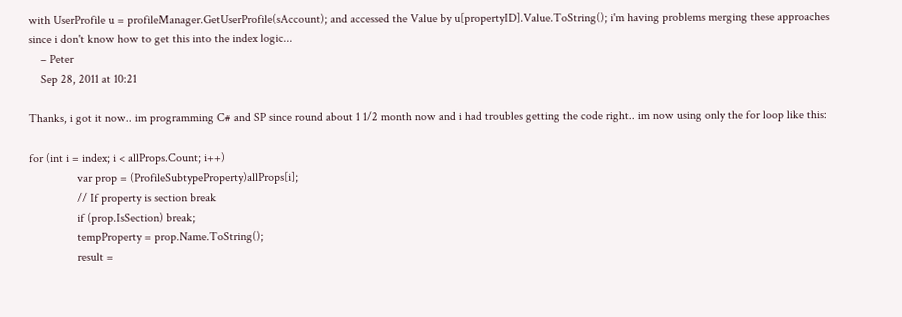with UserProfile u = profileManager.GetUserProfile(sAccount); and accessed the Value by u[propertyID].Value.ToString(); i'm having problems merging these approaches since i don't know how to get this into the index logic...
    – Peter
    Sep 28, 2011 at 10:21

Thanks, i got it now.. im programming C# and SP since round about 1 1/2 month now and i had troubles getting the code right.. im now using only the for loop like this:

for (int i = index; i < allProps.Count; i++)
                var prop = (ProfileSubtypeProperty)allProps[i];
                // If property is section break
                if (prop.IsSection) break;
                tempProperty = prop.Name.ToString();
                result =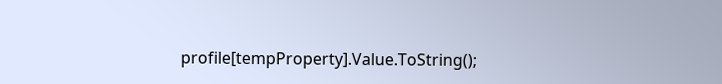profile[tempProperty].Value.ToString();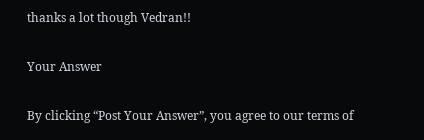thanks a lot though Vedran!!

Your Answer

By clicking “Post Your Answer”, you agree to our terms of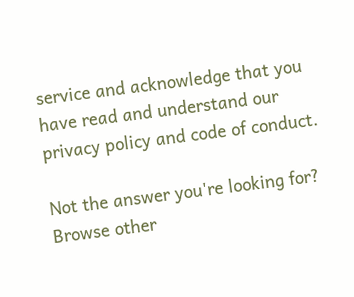service and acknowledge that you have read and understand our privacy policy and code of conduct.

Not the answer you're looking for? Browse other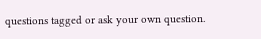questions tagged or ask your own question.